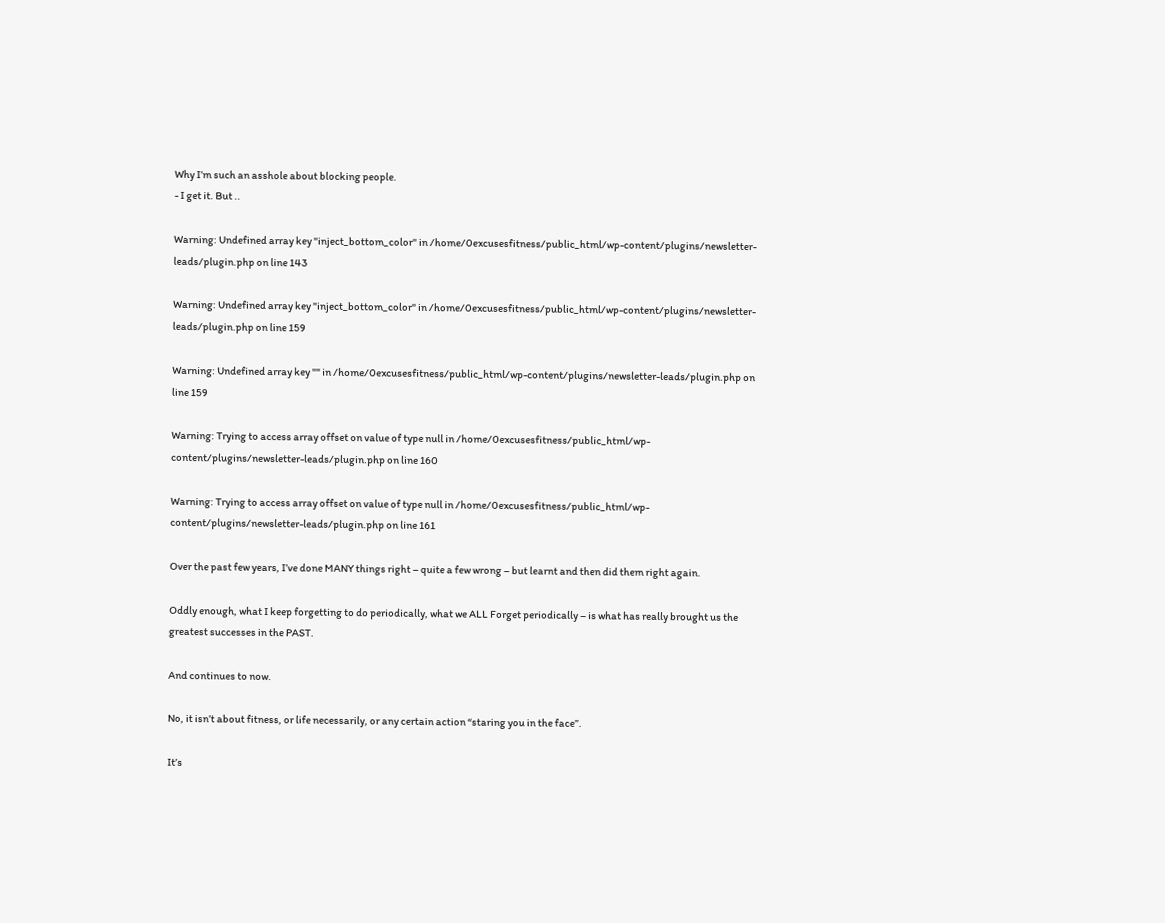Why I’m such an asshole about blocking people.
- I get it. But ..

Warning: Undefined array key "inject_bottom_color" in /home/0excusesfitness/public_html/wp-content/plugins/newsletter-leads/plugin.php on line 143

Warning: Undefined array key "inject_bottom_color" in /home/0excusesfitness/public_html/wp-content/plugins/newsletter-leads/plugin.php on line 159

Warning: Undefined array key "" in /home/0excusesfitness/public_html/wp-content/plugins/newsletter-leads/plugin.php on line 159

Warning: Trying to access array offset on value of type null in /home/0excusesfitness/public_html/wp-content/plugins/newsletter-leads/plugin.php on line 160

Warning: Trying to access array offset on value of type null in /home/0excusesfitness/public_html/wp-content/plugins/newsletter-leads/plugin.php on line 161

Over the past few years, I’ve done MANY things right – quite a few wrong – but learnt and then did them right again.

Oddly enough, what I keep forgetting to do periodically, what we ALL Forget periodically – is what has really brought us the greatest successes in the PAST.

And continues to now.

No, it isn’t about fitness, or life necessarily, or any certain action “staring you in the face”.

It’s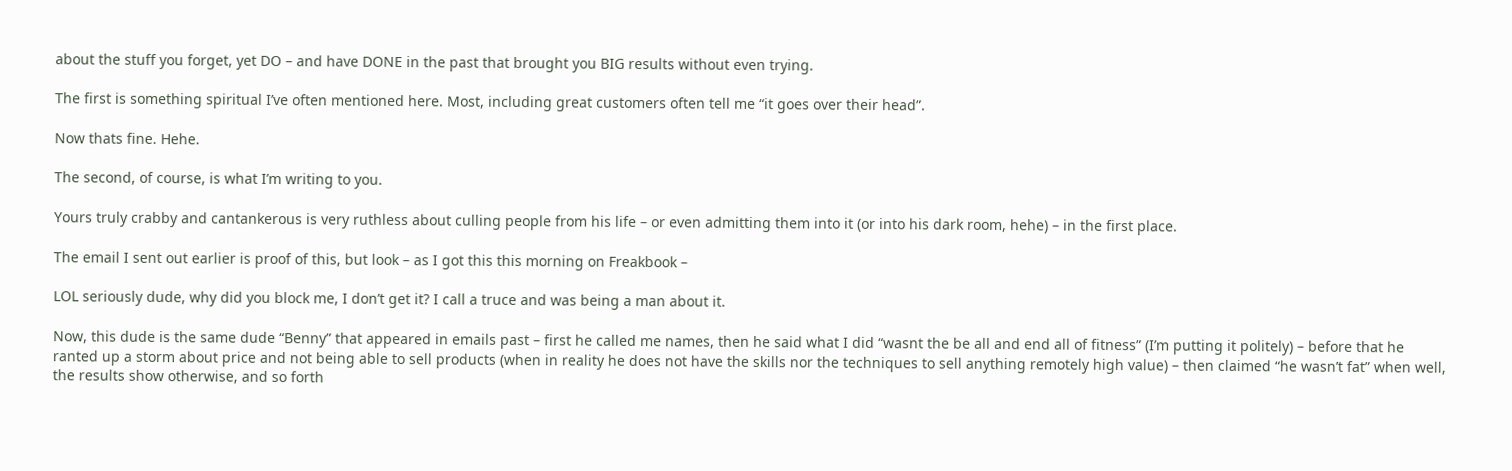about the stuff you forget, yet DO – and have DONE in the past that brought you BIG results without even trying.

The first is something spiritual I’ve often mentioned here. Most, including great customers often tell me “it goes over their head”.

Now thats fine. Hehe.

The second, of course, is what I’m writing to you.

Yours truly crabby and cantankerous is very ruthless about culling people from his life – or even admitting them into it (or into his dark room, hehe) – in the first place.

The email I sent out earlier is proof of this, but look – as I got this this morning on Freakbook –

LOL seriously dude, why did you block me, I don’t get it? I call a truce and was being a man about it.

Now, this dude is the same dude “Benny” that appeared in emails past – first he called me names, then he said what I did “wasnt the be all and end all of fitness” (I’m putting it politely) – before that he ranted up a storm about price and not being able to sell products (when in reality he does not have the skills nor the techniques to sell anything remotely high value) – then claimed “he wasn’t fat” when well, the results show otherwise, and so forth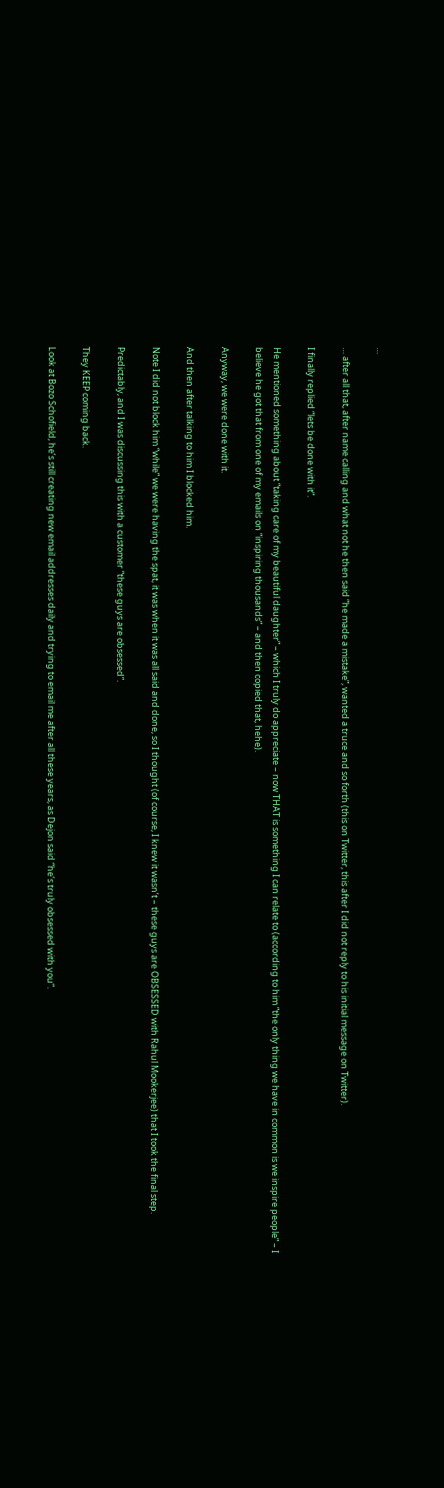…

… after all that, after name calling and what not he then said “he made a mistake”, wanted a truce and so forth (this on Twitter, this after I did not reply to his initial message on Twitter).

I finally replied “lets be done with it”.

He mentioned something about “taking care of my beautiful daughter” – which I truly do appreciate – now THAT is something I can relate to (according to him “the only thing we have in common is we inspire people” – I believe he got that from one of my emails on “inspiring thousands” – and then copied that, hehe).

Anyway, we were done with it.

And then after talking to him I blocked him.

Note I did not block him “while” we were having the spat, it was when it was all said and done, so I thought (of course, I knew it wasn’t – these guys are OBSESSED with Rahul Mookerjee) that I took the final step.

Predictably, and I was discussing this with a customer “these guys are obsessed”.

They KEEP coming back.

Look at Bozo Schofield, he’s still creating new email addresses daily and trying to email me after all these years, as Dejon said “he’s truly obsessed with you”.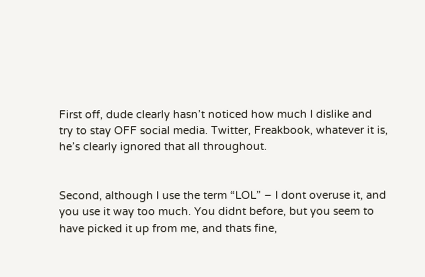First off, dude clearly hasn’t noticed how much I dislike and try to stay OFF social media. Twitter, Freakbook, whatever it is, he’s clearly ignored that all throughout.


Second, although I use the term “LOL” – I dont overuse it, and you use it way too much. You didnt before, but you seem to have picked it up from me, and thats fine,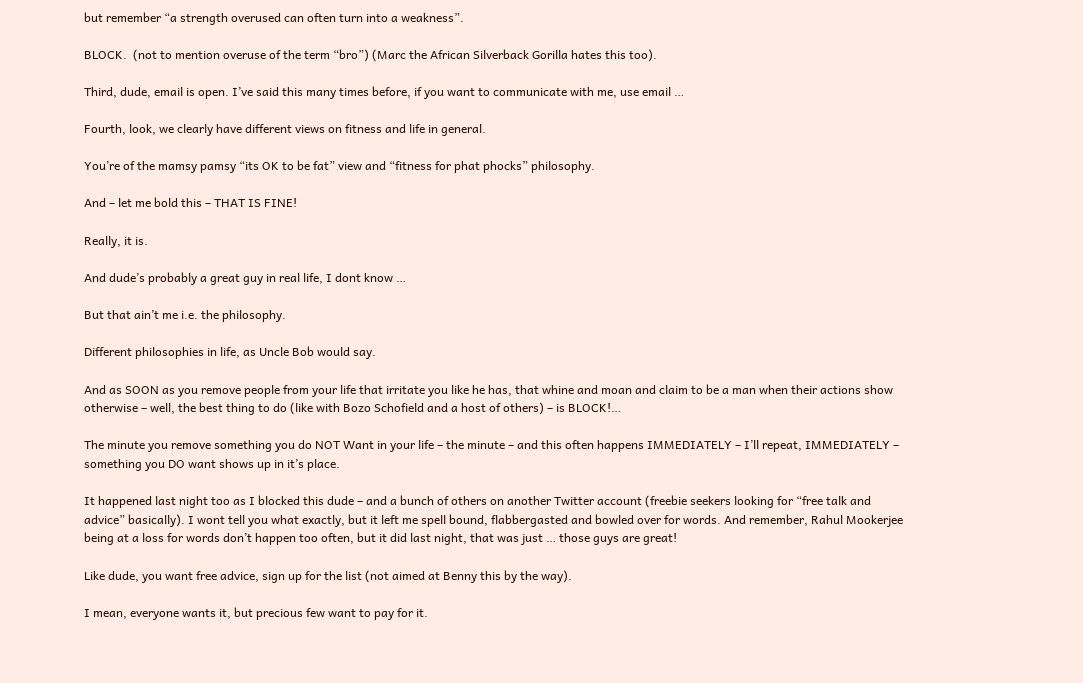but remember “a strength overused can often turn into a weakness”.

BLOCK.  (not to mention overuse of the term “bro”) (Marc the African Silverback Gorilla hates this too).

Third, dude, email is open. I’ve said this many times before, if you want to communicate with me, use email …

Fourth, look, we clearly have different views on fitness and life in general.

You’re of the mamsy pamsy “its OK to be fat” view and “fitness for phat phocks” philosophy.

And – let me bold this – THAT IS FINE!

Really, it is.

And dude’s probably a great guy in real life, I dont know …

But that ain’t me i.e. the philosophy.

Different philosophies in life, as Uncle Bob would say.

And as SOON as you remove people from your life that irritate you like he has, that whine and moan and claim to be a man when their actions show otherwise – well, the best thing to do (like with Bozo Schofield and a host of others) – is BLOCK!…

The minute you remove something you do NOT Want in your life – the minute – and this often happens IMMEDIATELY – I’ll repeat, IMMEDIATELY – something you DO want shows up in it’s place.

It happened last night too as I blocked this dude – and a bunch of others on another Twitter account (freebie seekers looking for “free talk and advice” basically). I wont tell you what exactly, but it left me spell bound, flabbergasted and bowled over for words. And remember, Rahul Mookerjee being at a loss for words don’t happen too often, but it did last night, that was just … those guys are great!

Like dude, you want free advice, sign up for the list (not aimed at Benny this by the way).

I mean, everyone wants it, but precious few want to pay for it.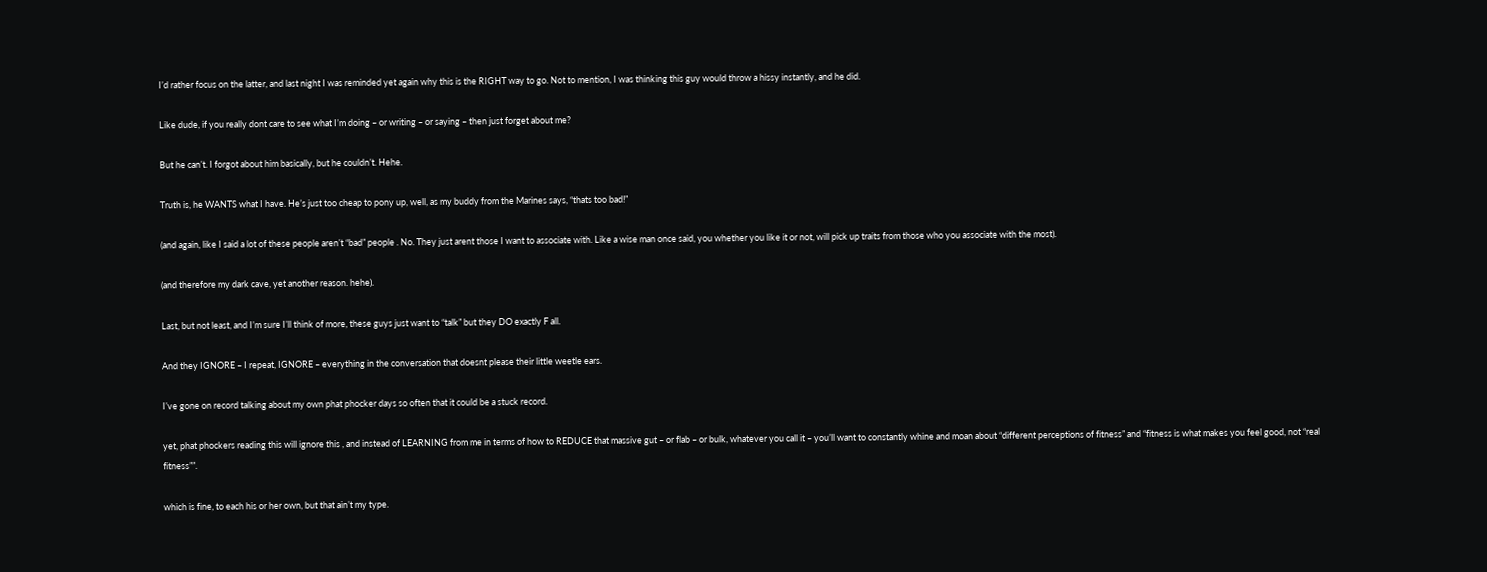I’d rather focus on the latter, and last night I was reminded yet again why this is the RIGHT way to go. Not to mention, I was thinking this guy would throw a hissy instantly, and he did.

Like dude, if you really dont care to see what I’m doing – or writing – or saying – then just forget about me?

But he can’t. I forgot about him basically, but he couldn’t. Hehe.

Truth is, he WANTS what I have. He’s just too cheap to pony up, well, as my buddy from the Marines says, “thats too bad!”

(and again, like I said a lot of these people aren’t “bad” people . No. They just arent those I want to associate with. Like a wise man once said, you whether you like it or not, will pick up traits from those who you associate with the most).

(and therefore my dark cave, yet another reason. hehe).

Last, but not least, and I’m sure I’ll think of more, these guys just want to “talk” but they DO exactly F all.

And they IGNORE – I repeat, IGNORE – everything in the conversation that doesnt please their little weetle ears.

I’ve gone on record talking about my own phat phocker days so often that it could be a stuck record.

yet, phat phockers reading this will ignore this , and instead of LEARNING from me in terms of how to REDUCE that massive gut – or flab – or bulk, whatever you call it – you’ll want to constantly whine and moan about “different perceptions of fitness” and “fitness is what makes you feel good, not “real fitness””.

which is fine, to each his or her own, but that ain’t my type.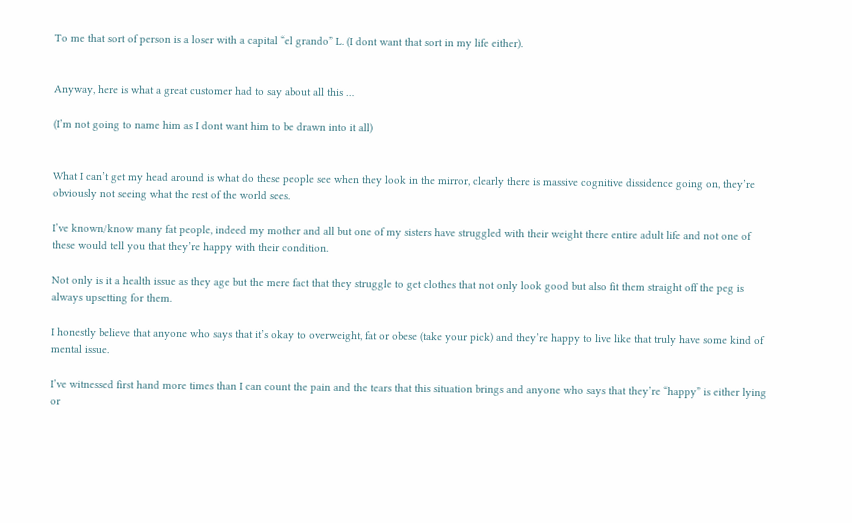To me that sort of person is a loser with a capital “el grando” L. (I dont want that sort in my life either).


Anyway, here is what a great customer had to say about all this …

(I’m not going to name him as I dont want him to be drawn into it all)


What I can’t get my head around is what do these people see when they look in the mirror, clearly there is massive cognitive dissidence going on, they’re obviously not seeing what the rest of the world sees.

I’ve known/know many fat people, indeed my mother and all but one of my sisters have struggled with their weight there entire adult life and not one of these would tell you that they’re happy with their condition.

Not only is it a health issue as they age but the mere fact that they struggle to get clothes that not only look good but also fit them straight off the peg is always upsetting for them.

I honestly believe that anyone who says that it’s okay to overweight, fat or obese (take your pick) and they’re happy to live like that truly have some kind of mental issue.

I’ve witnessed first hand more times than I can count the pain and the tears that this situation brings and anyone who says that they’re “happy” is either lying or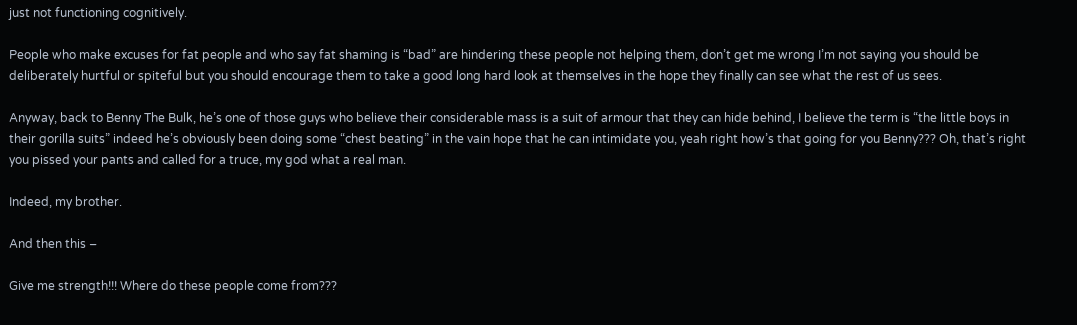just not functioning cognitively.

People who make excuses for fat people and who say fat shaming is “bad” are hindering these people not helping them, don’t get me wrong I’m not saying you should be deliberately hurtful or spiteful but you should encourage them to take a good long hard look at themselves in the hope they finally can see what the rest of us sees.

Anyway, back to Benny The Bulk, he’s one of those guys who believe their considerable mass is a suit of armour that they can hide behind, I believe the term is “the little boys in their gorilla suits” indeed he’s obviously been doing some “chest beating” in the vain hope that he can intimidate you, yeah right how’s that going for you Benny??? Oh, that’s right you pissed your pants and called for a truce, my god what a real man.

Indeed, my brother.

And then this –

Give me strength!!! Where do these people come from???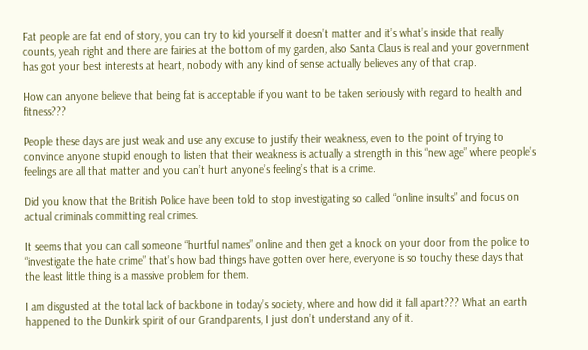Fat people are fat end of story, you can try to kid yourself it doesn’t matter and it’s what’s inside that really counts, yeah right and there are fairies at the bottom of my garden, also Santa Claus is real and your government has got your best interests at heart, nobody with any kind of sense actually believes any of that crap.

How can anyone believe that being fat is acceptable if you want to be taken seriously with regard to health and fitness???

People these days are just weak and use any excuse to justify their weakness, even to the point of trying to convince anyone stupid enough to listen that their weakness is actually a strength in this “new age” where people’s feelings are all that matter and you can’t hurt anyone’s feeling’s that is a crime.

Did you know that the British Police have been told to stop investigating so called “online insults” and focus on actual criminals committing real crimes.

It seems that you can call someone “hurtful names” online and then get a knock on your door from the police to “investigate the hate crime” that’s how bad things have gotten over here, everyone is so touchy these days that the least little thing is a massive problem for them.

I am disgusted at the total lack of backbone in today’s society, where and how did it fall apart??? What an earth happened to the Dunkirk spirit of our Grandparents, I just don’t understand any of it.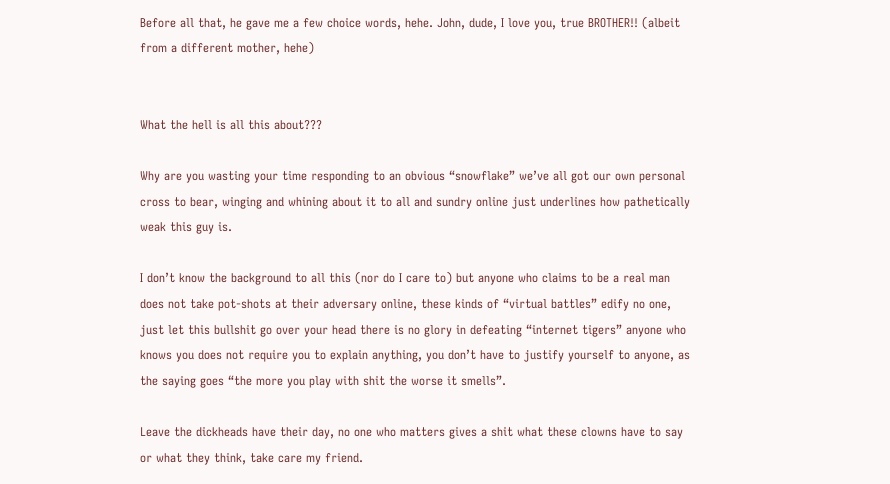Before all that, he gave me a few choice words, hehe. John, dude, I love you, true BROTHER!! (albeit from a different mother, hehe)


What the hell is all this about???

Why are you wasting your time responding to an obvious “snowflake” we’ve all got our own personal cross to bear, winging and whining about it to all and sundry online just underlines how pathetically weak this guy is.

I don’t know the background to all this (nor do I care to) but anyone who claims to be a real man does not take pot-shots at their adversary online, these kinds of “virtual battles” edify no one, just let this bullshit go over your head there is no glory in defeating “internet tigers” anyone who knows you does not require you to explain anything, you don’t have to justify yourself to anyone, as the saying goes “the more you play with shit the worse it smells”.

Leave the dickheads have their day, no one who matters gives a shit what these clowns have to say or what they think, take care my friend.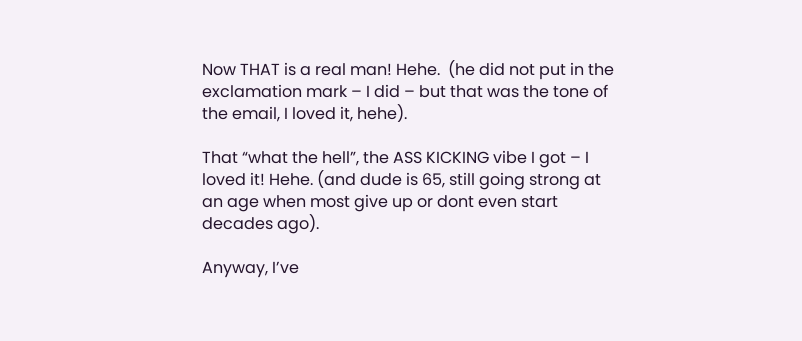Now THAT is a real man! Hehe.  (he did not put in the exclamation mark – I did – but that was the tone of the email, I loved it, hehe).

That “what the hell”, the ASS KICKING vibe I got – I loved it! Hehe. (and dude is 65, still going strong at an age when most give up or dont even start decades ago).

Anyway, I’ve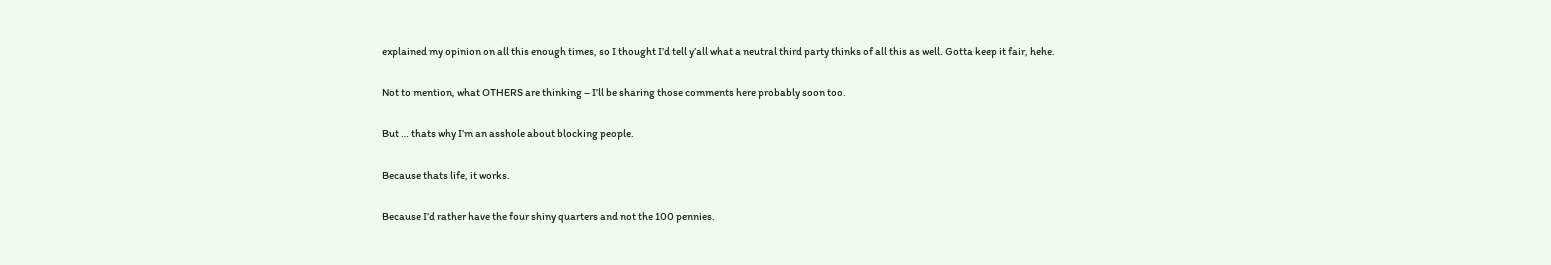explained my opinion on all this enough times, so I thought I’d tell y’all what a neutral third party thinks of all this as well. Gotta keep it fair, hehe.

Not to mention, what OTHERS are thinking – I’ll be sharing those comments here probably soon too.

But … thats why I’m an asshole about blocking people.

Because thats life, it works.

Because I’d rather have the four shiny quarters and not the 100 pennies.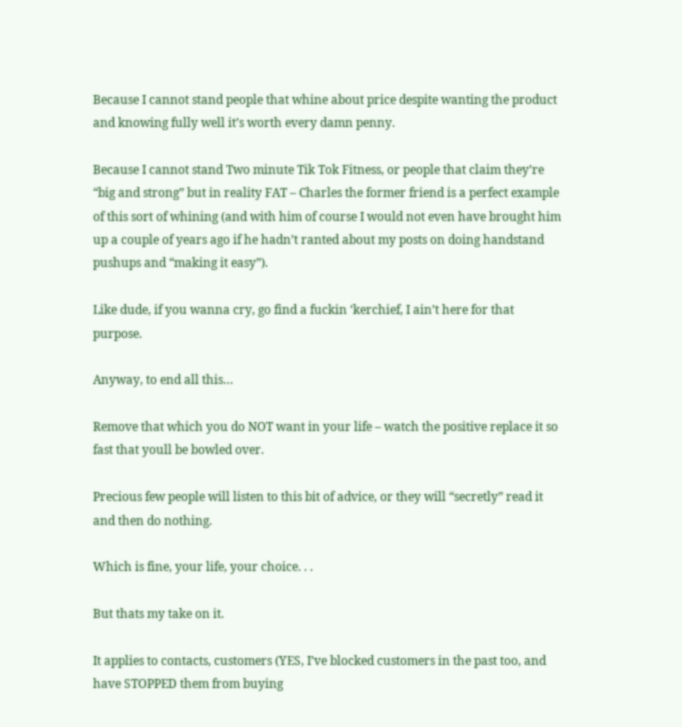Because I cannot stand people that whine about price despite wanting the product and knowing fully well it’s worth every damn penny.

Because I cannot stand Two minute Tik Tok Fitness, or people that claim they’re “big and strong” but in reality FAT – Charles the former friend is a perfect example of this sort of whining (and with him of course I would not even have brought him up a couple of years ago if he hadn’t ranted about my posts on doing handstand pushups and “making it easy”).

Like dude, if you wanna cry, go find a fuckin ‘kerchief, I ain’t here for that purpose.

Anyway, to end all this…

Remove that which you do NOT want in your life – watch the positive replace it so fast that youll be bowled over.

Precious few people will listen to this bit of advice, or they will “secretly” read it and then do nothing.

Which is fine, your life, your choice. . .

But thats my take on it.

It applies to contacts, customers (YES, I’ve blocked customers in the past too, and have STOPPED them from buying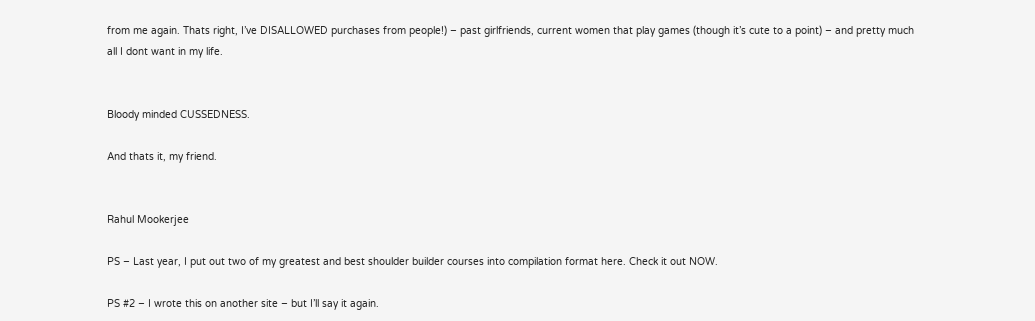from me again. Thats right, I’ve DISALLOWED purchases from people!) – past girlfriends, current women that play games (though it’s cute to a point) – and pretty much all I dont want in my life.


Bloody minded CUSSEDNESS.

And thats it, my friend.


Rahul Mookerjee

PS – Last year, I put out two of my greatest and best shoulder builder courses into compilation format here. Check it out NOW.

PS #2 – I wrote this on another site – but I’ll say it again.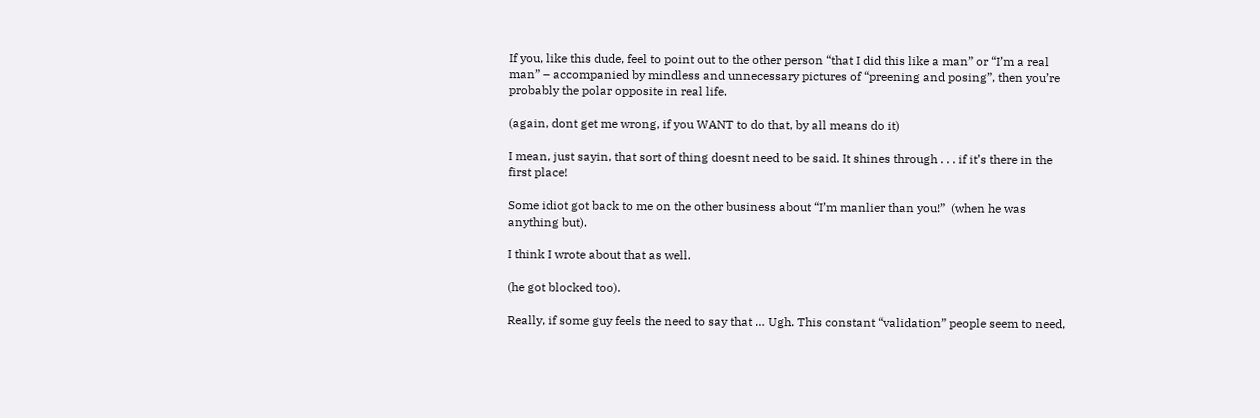If you, like this dude, feel to point out to the other person “that I did this like a man” or “I’m a real man” – accompanied by mindless and unnecessary pictures of “preening and posing”, then you’re probably the polar opposite in real life.

(again, dont get me wrong, if you WANT to do that, by all means do it)

I mean, just sayin, that sort of thing doesnt need to be said. It shines through . . . if it’s there in the first place!

Some idiot got back to me on the other business about “I’m manlier than you!”  (when he was anything but).

I think I wrote about that as well.

(he got blocked too).

Really, if some guy feels the need to say that … Ugh. This constant “validation” people seem to need,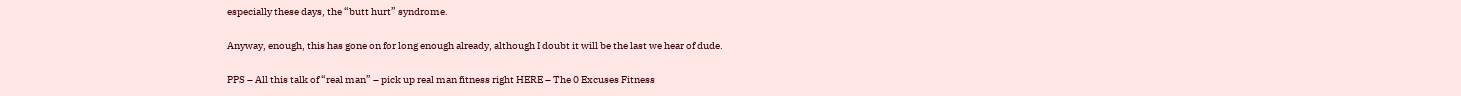especially these days, the “butt hurt” syndrome.

Anyway, enough, this has gone on for long enough already, although I doubt it will be the last we hear of dude.

PPS – All this talk of “real man” – pick up real man fitness right HERE – The 0 Excuses Fitness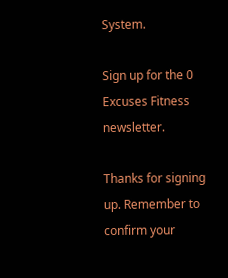System.

Sign up for the 0 Excuses Fitness newsletter.

Thanks for signing up. Remember to confirm your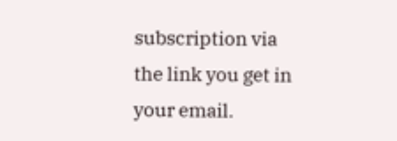subscription via the link you get in your email.